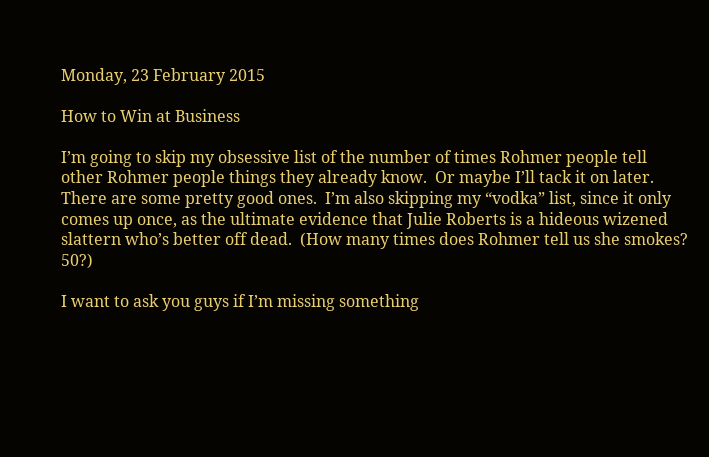Monday, 23 February 2015

How to Win at Business

I’m going to skip my obsessive list of the number of times Rohmer people tell other Rohmer people things they already know.  Or maybe I’ll tack it on later.  There are some pretty good ones.  I’m also skipping my “vodka” list, since it only comes up once, as the ultimate evidence that Julie Roberts is a hideous wizened slattern who’s better off dead.  (How many times does Rohmer tell us she smokes? 50?)

I want to ask you guys if I’m missing something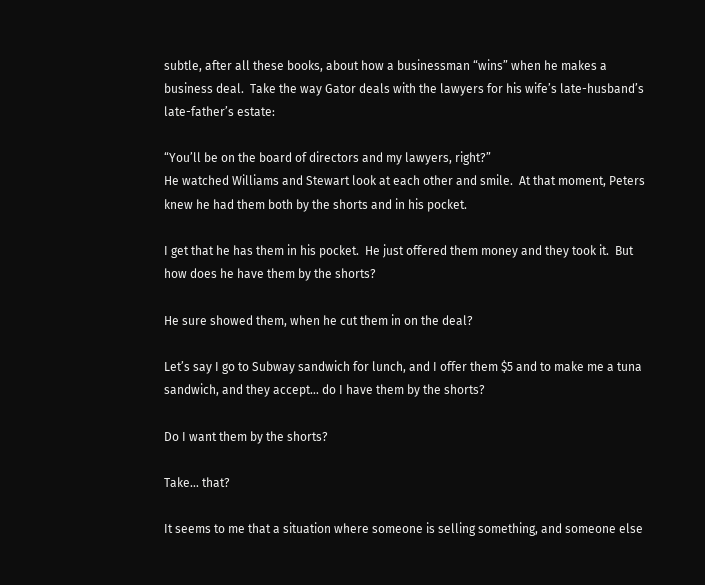subtle, after all these books, about how a businessman “wins” when he makes a business deal.  Take the way Gator deals with the lawyers for his wife’s late-husband’s late-father’s estate:

“You’ll be on the board of directors and my lawyers, right?”
He watched Williams and Stewart look at each other and smile.  At that moment, Peters knew he had them both by the shorts and in his pocket.

I get that he has them in his pocket.  He just offered them money and they took it.  But how does he have them by the shorts?

He sure showed them, when he cut them in on the deal?

Let’s say I go to Subway sandwich for lunch, and I offer them $5 and to make me a tuna sandwich, and they accept… do I have them by the shorts?

Do I want them by the shorts?

Take… that?

It seems to me that a situation where someone is selling something, and someone else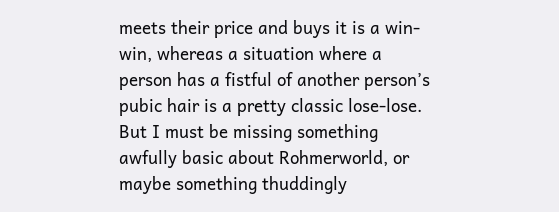meets their price and buys it is a win-win, whereas a situation where a person has a fistful of another person’s pubic hair is a pretty classic lose-lose.  But I must be missing something awfully basic about Rohmerworld, or maybe something thuddingly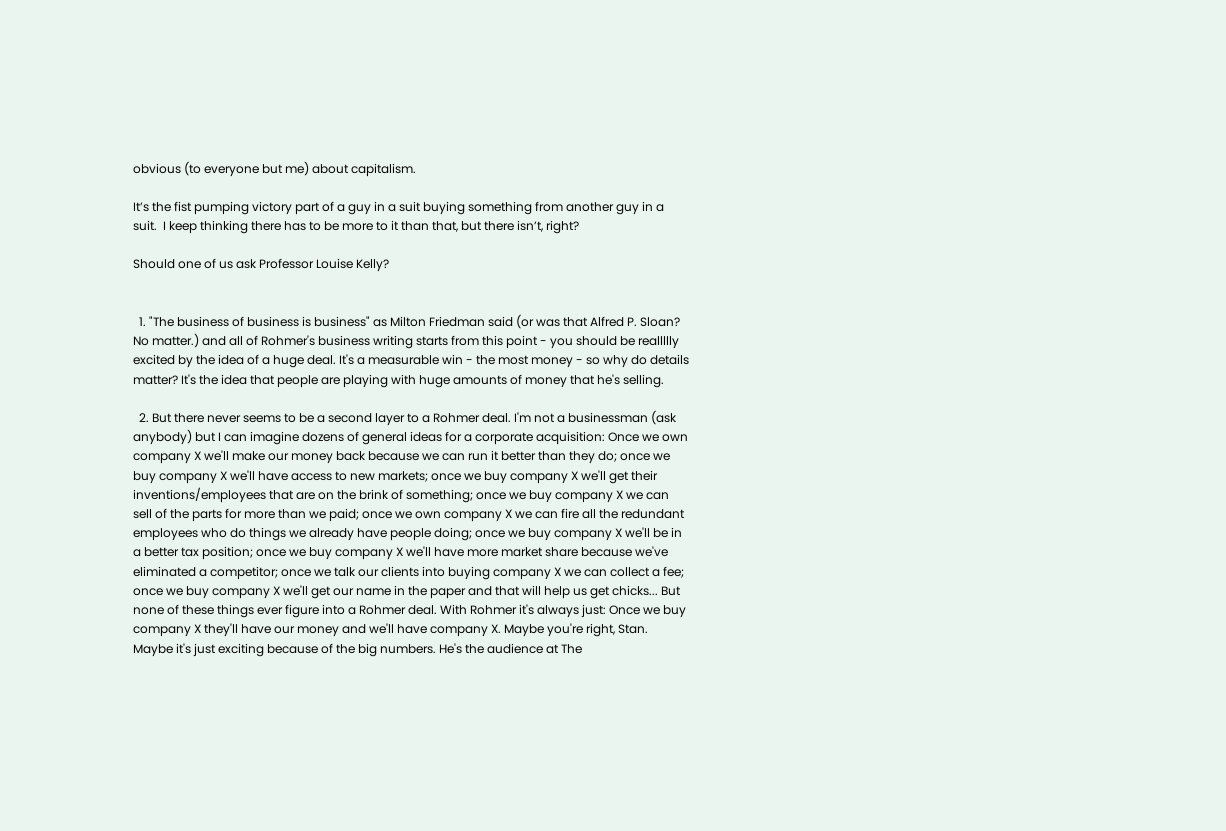obvious (to everyone but me) about capitalism.

It’s the fist pumping victory part of a guy in a suit buying something from another guy in a suit.  I keep thinking there has to be more to it than that, but there isn’t, right?

Should one of us ask Professor Louise Kelly?


  1. "The business of business is business" as Milton Friedman said (or was that Alfred P. Sloan? No matter.) and all of Rohmer's business writing starts from this point - you should be reallllly excited by the idea of a huge deal. It's a measurable win - the most money - so why do details matter? It's the idea that people are playing with huge amounts of money that he's selling.

  2. But there never seems to be a second layer to a Rohmer deal. I'm not a businessman (ask anybody) but I can imagine dozens of general ideas for a corporate acquisition: Once we own company X we'll make our money back because we can run it better than they do; once we buy company X we'll have access to new markets; once we buy company X we'll get their inventions/employees that are on the brink of something; once we buy company X we can sell of the parts for more than we paid; once we own company X we can fire all the redundant employees who do things we already have people doing; once we buy company X we'll be in a better tax position; once we buy company X we'll have more market share because we've eliminated a competitor; once we talk our clients into buying company X we can collect a fee; once we buy company X we'll get our name in the paper and that will help us get chicks... But none of these things ever figure into a Rohmer deal. With Rohmer it's always just: Once we buy company X they'll have our money and we'll have company X. Maybe you're right, Stan. Maybe it's just exciting because of the big numbers. He's the audience at The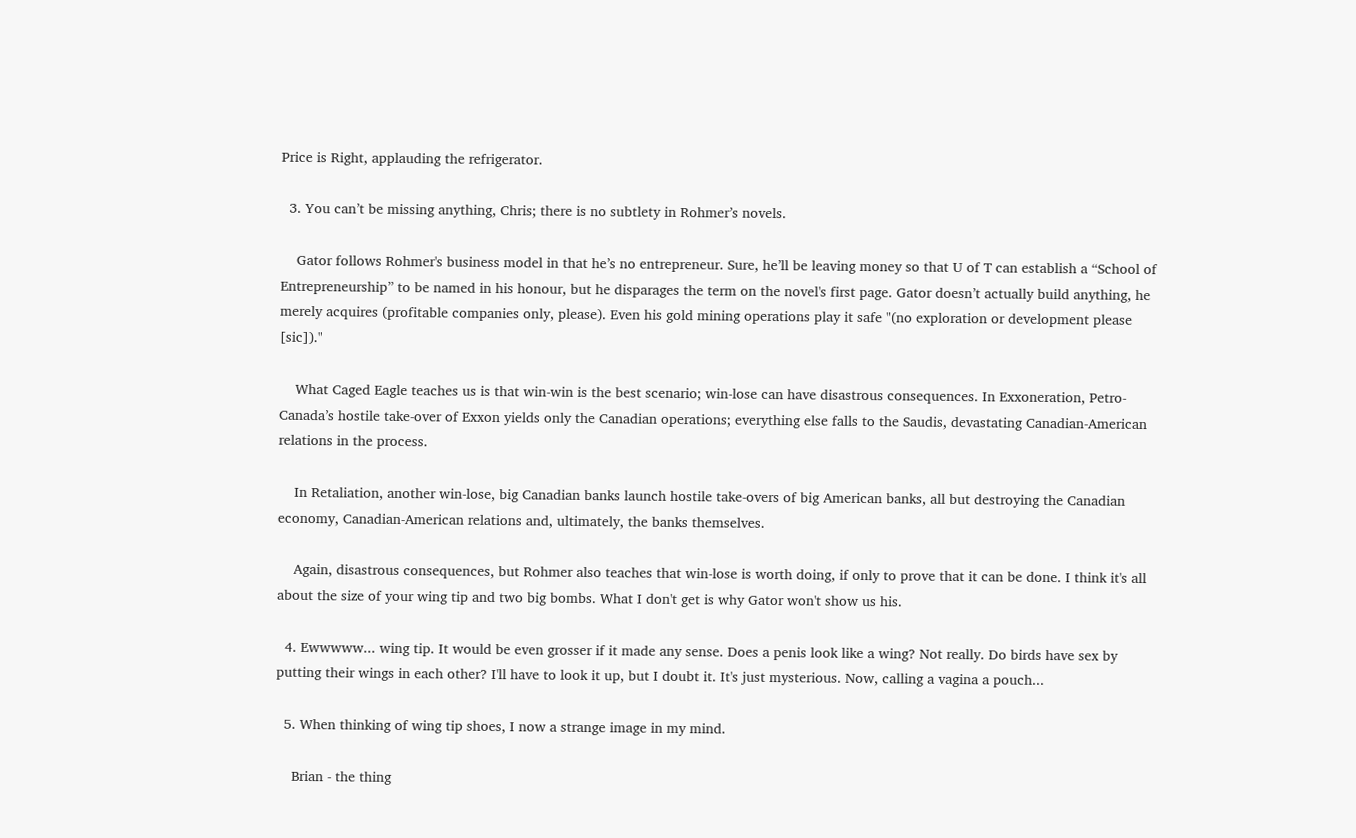Price is Right, applauding the refrigerator.

  3. You can’t be missing anything, Chris; there is no subtlety in Rohmer’s novels.

    Gator follows Rohmer's business model in that he’s no entrepreneur. Sure, he’ll be leaving money so that U of T can establish a “School of Entrepreneurship” to be named in his honour, but he disparages the term on the novel's first page. Gator doesn’t actually build anything, he merely acquires (profitable companies only, please). Even his gold mining operations play it safe "(no exploration or development please [sic])."

    What Caged Eagle teaches us is that win-win is the best scenario; win-lose can have disastrous consequences. In Exxoneration, Petro-Canada’s hostile take-over of Exxon yields only the Canadian operations; everything else falls to the Saudis, devastating Canadian-American relations in the process.

    In Retaliation, another win-lose, big Canadian banks launch hostile take-overs of big American banks, all but destroying the Canadian economy, Canadian-American relations and, ultimately, the banks themselves.

    Again, disastrous consequences, but Rohmer also teaches that win-lose is worth doing, if only to prove that it can be done. I think it's all about the size of your wing tip and two big bombs. What I don't get is why Gator won't show us his.

  4. Ewwwww... wing tip. It would be even grosser if it made any sense. Does a penis look like a wing? Not really. Do birds have sex by putting their wings in each other? I'll have to look it up, but I doubt it. It's just mysterious. Now, calling a vagina a pouch...

  5. When thinking of wing tip shoes, I now a strange image in my mind.

    Brian - the thing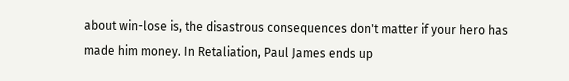about win-lose is, the disastrous consequences don't matter if your hero has made him money. In Retaliation, Paul James ends up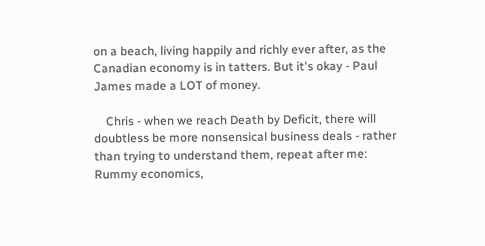on a beach, living happily and richly ever after, as the Canadian economy is in tatters. But it's okay - Paul James made a LOT of money.

    Chris - when we reach Death by Deficit, there will doubtless be more nonsensical business deals - rather than trying to understand them, repeat after me: Rummy economics,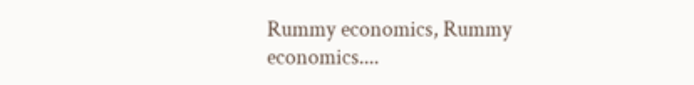Rummy economics, Rummy economics....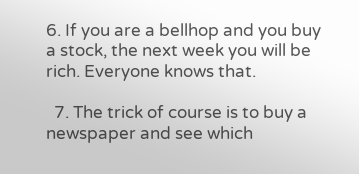6. If you are a bellhop and you buy a stock, the next week you will be rich. Everyone knows that.

  7. The trick of course is to buy a newspaper and see which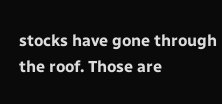stocks have gone through the roof. Those are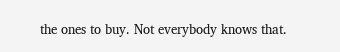the ones to buy. Not everybody knows that.